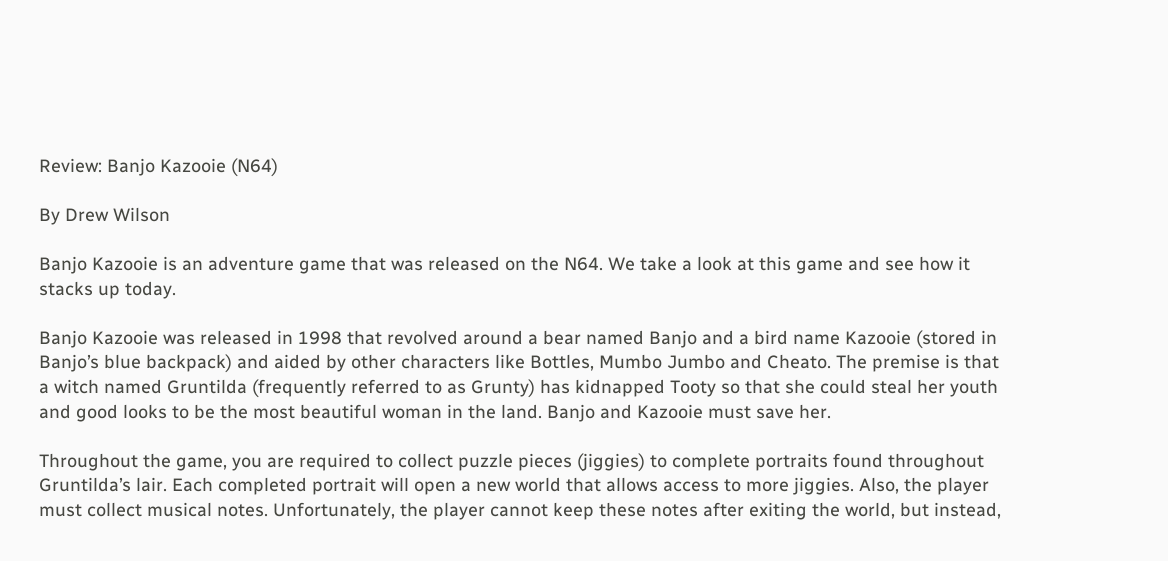Review: Banjo Kazooie (N64)

By Drew Wilson

Banjo Kazooie is an adventure game that was released on the N64. We take a look at this game and see how it stacks up today.

Banjo Kazooie was released in 1998 that revolved around a bear named Banjo and a bird name Kazooie (stored in Banjo’s blue backpack) and aided by other characters like Bottles, Mumbo Jumbo and Cheato. The premise is that a witch named Gruntilda (frequently referred to as Grunty) has kidnapped Tooty so that she could steal her youth and good looks to be the most beautiful woman in the land. Banjo and Kazooie must save her.

Throughout the game, you are required to collect puzzle pieces (jiggies) to complete portraits found throughout Gruntilda’s lair. Each completed portrait will open a new world that allows access to more jiggies. Also, the player must collect musical notes. Unfortunately, the player cannot keep these notes after exiting the world, but instead,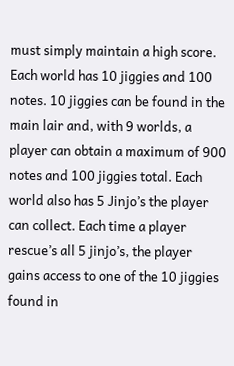must simply maintain a high score. Each world has 10 jiggies and 100 notes. 10 jiggies can be found in the main lair and, with 9 worlds, a player can obtain a maximum of 900 notes and 100 jiggies total. Each world also has 5 Jinjo’s the player can collect. Each time a player rescue’s all 5 jinjo’s, the player gains access to one of the 10 jiggies found in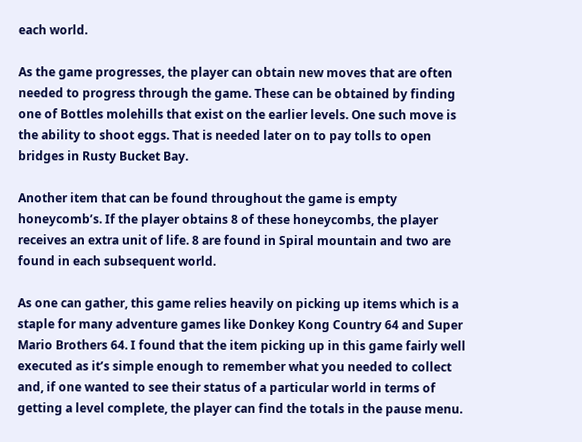each world.

As the game progresses, the player can obtain new moves that are often needed to progress through the game. These can be obtained by finding one of Bottles molehills that exist on the earlier levels. One such move is the ability to shoot eggs. That is needed later on to pay tolls to open bridges in Rusty Bucket Bay.

Another item that can be found throughout the game is empty honeycomb’s. If the player obtains 8 of these honeycombs, the player receives an extra unit of life. 8 are found in Spiral mountain and two are found in each subsequent world.

As one can gather, this game relies heavily on picking up items which is a staple for many adventure games like Donkey Kong Country 64 and Super Mario Brothers 64. I found that the item picking up in this game fairly well executed as it’s simple enough to remember what you needed to collect and, if one wanted to see their status of a particular world in terms of getting a level complete, the player can find the totals in the pause menu.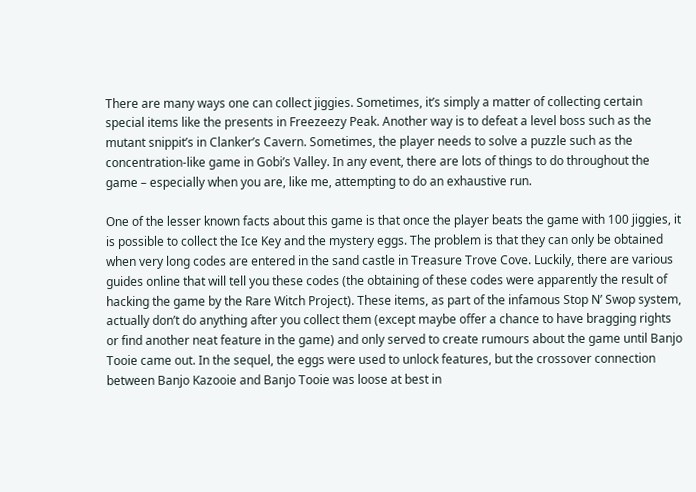There are many ways one can collect jiggies. Sometimes, it’s simply a matter of collecting certain special items like the presents in Freezeezy Peak. Another way is to defeat a level boss such as the mutant snippit’s in Clanker’s Cavern. Sometimes, the player needs to solve a puzzle such as the concentration-like game in Gobi’s Valley. In any event, there are lots of things to do throughout the game – especially when you are, like me, attempting to do an exhaustive run.

One of the lesser known facts about this game is that once the player beats the game with 100 jiggies, it is possible to collect the Ice Key and the mystery eggs. The problem is that they can only be obtained when very long codes are entered in the sand castle in Treasure Trove Cove. Luckily, there are various guides online that will tell you these codes (the obtaining of these codes were apparently the result of hacking the game by the Rare Witch Project). These items, as part of the infamous Stop N’ Swop system, actually don’t do anything after you collect them (except maybe offer a chance to have bragging rights or find another neat feature in the game) and only served to create rumours about the game until Banjo Tooie came out. In the sequel, the eggs were used to unlock features, but the crossover connection between Banjo Kazooie and Banjo Tooie was loose at best in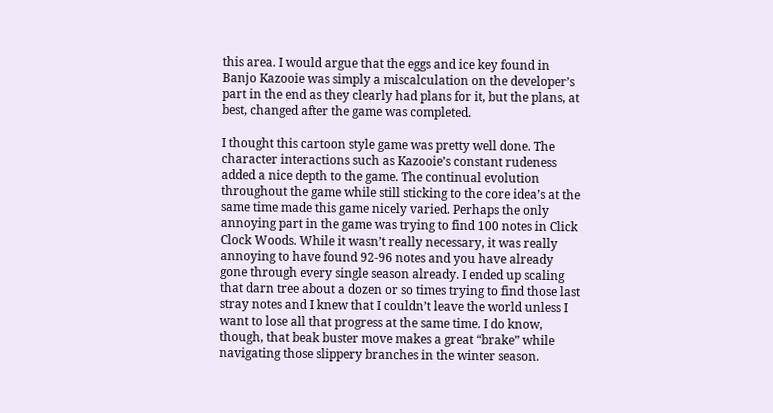this area. I would argue that the eggs and ice key found in Banjo Kazooie was simply a miscalculation on the developer’s part in the end as they clearly had plans for it, but the plans, at best, changed after the game was completed.

I thought this cartoon style game was pretty well done. The character interactions such as Kazooie’s constant rudeness added a nice depth to the game. The continual evolution throughout the game while still sticking to the core idea’s at the same time made this game nicely varied. Perhaps the only annoying part in the game was trying to find 100 notes in Click Clock Woods. While it wasn’t really necessary, it was really annoying to have found 92-96 notes and you have already gone through every single season already. I ended up scaling that darn tree about a dozen or so times trying to find those last stray notes and I knew that I couldn’t leave the world unless I want to lose all that progress at the same time. I do know, though, that beak buster move makes a great “brake” while navigating those slippery branches in the winter season.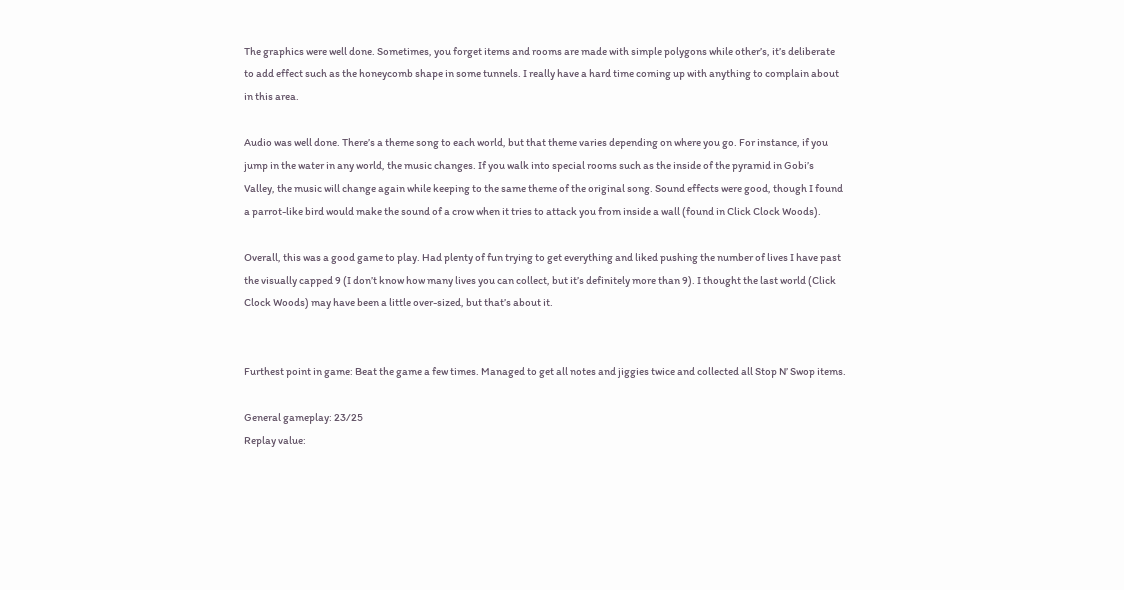The graphics were well done. Sometimes, you forget items and rooms are made with simple polygons while other’s, it’s deliberate to add effect such as the honeycomb shape in some tunnels. I really have a hard time coming up with anything to complain about in this area.

Audio was well done. There’s a theme song to each world, but that theme varies depending on where you go. For instance, if you jump in the water in any world, the music changes. If you walk into special rooms such as the inside of the pyramid in Gobi’s Valley, the music will change again while keeping to the same theme of the original song. Sound effects were good, though I found a parrot-like bird would make the sound of a crow when it tries to attack you from inside a wall (found in Click Clock Woods).

Overall, this was a good game to play. Had plenty of fun trying to get everything and liked pushing the number of lives I have past the visually capped 9 (I don’t know how many lives you can collect, but it’s definitely more than 9). I thought the last world (Click Clock Woods) may have been a little over-sized, but that’s about it.


Furthest point in game: Beat the game a few times. Managed to get all notes and jiggies twice and collected all Stop N’ Swop items.

General gameplay: 23/25
Replay value: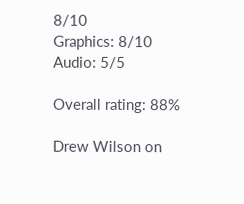8/10
Graphics: 8/10
Audio: 5/5

Overall rating: 88%

Drew Wilson on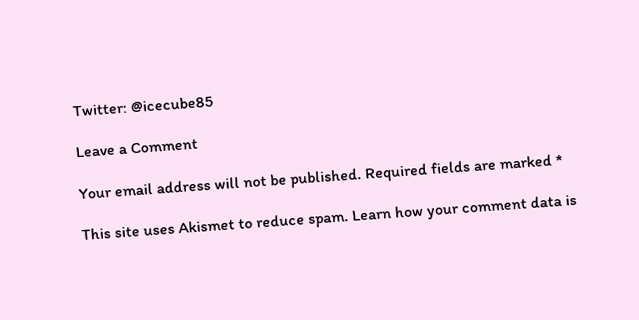Twitter: @icecube85

Leave a Comment

Your email address will not be published. Required fields are marked *

This site uses Akismet to reduce spam. Learn how your comment data is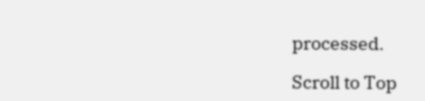processed.

Scroll to Top